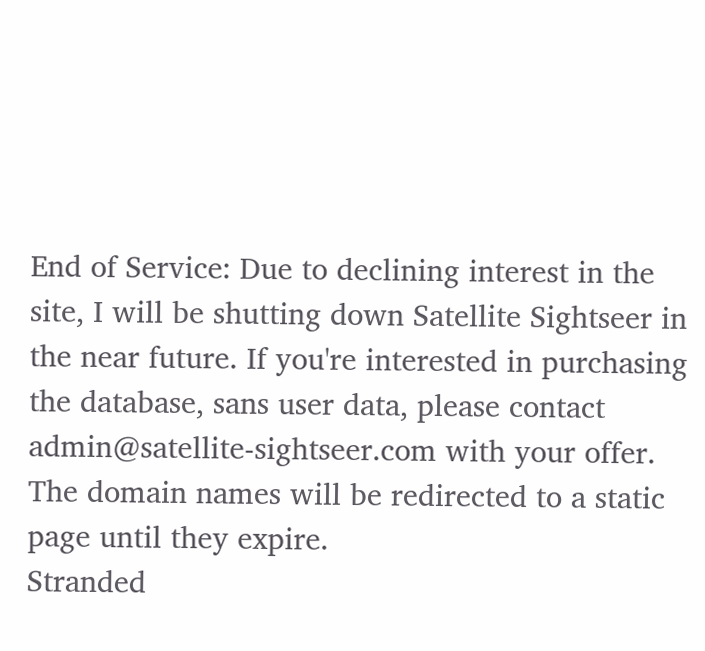End of Service: Due to declining interest in the site, I will be shutting down Satellite Sightseer in the near future. If you're interested in purchasing the database, sans user data, please contact admin@satellite-sightseer.com with your offer. The domain names will be redirected to a static page until they expire.
Stranded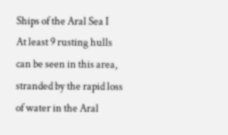Ships of the Aral Sea I
At least 9 rusting hulls can be seen in this area, stranded by the rapid loss of water in the Aral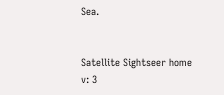Sea.


Satellite Sightseer home
v: 3